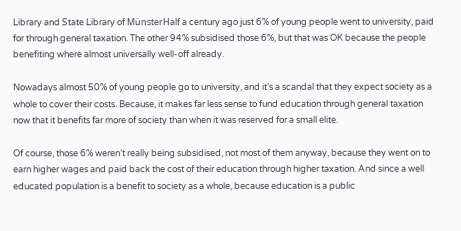Library and State Library of MünsterHalf a century ago just 6% of young people went to university, paid for through general taxation. The other 94% subsidised those 6%, but that was OK because the people benefiting where almost universally well-off already.

Nowadays almost 50% of young people go to university, and it’s a scandal that they expect society as a whole to cover their costs. Because, it makes far less sense to fund education through general taxation now that it benefits far more of society than when it was reserved for a small elite.

Of course, those 6% weren’t really being subsidised, not most of them anyway, because they went on to earn higher wages and paid back the cost of their education through higher taxation. And since a well educated population is a benefit to society as a whole, because education is a public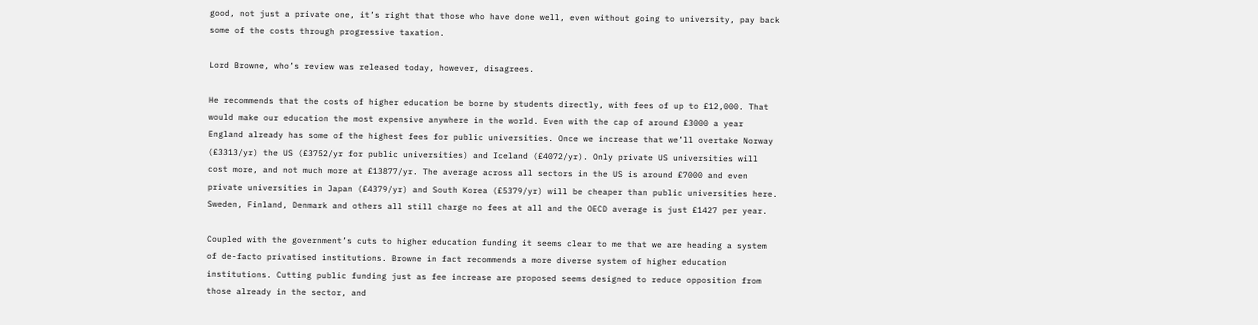good, not just a private one, it’s right that those who have done well, even without going to university, pay back some of the costs through progressive taxation.

Lord Browne, who’s review was released today, however, disagrees.

He recommends that the costs of higher education be borne by students directly, with fees of up to £12,000. That would make our education the most expensive anywhere in the world. Even with the cap of around £3000 a year England already has some of the highest fees for public universities. Once we increase that we’ll overtake Norway (£3313/yr) the US (£3752/yr for public universities) and Iceland (£4072/yr). Only private US universities will cost more, and not much more at £13877/yr. The average across all sectors in the US is around £7000 and even private universities in Japan (£4379/yr) and South Korea (£5379/yr) will be cheaper than public universities here. Sweden, Finland, Denmark and others all still charge no fees at all and the OECD average is just £1427 per year.

Coupled with the government’s cuts to higher education funding it seems clear to me that we are heading a system of de-facto privatised institutions. Browne in fact recommends a more diverse system of higher education institutions. Cutting public funding just as fee increase are proposed seems designed to reduce opposition from those already in the sector, and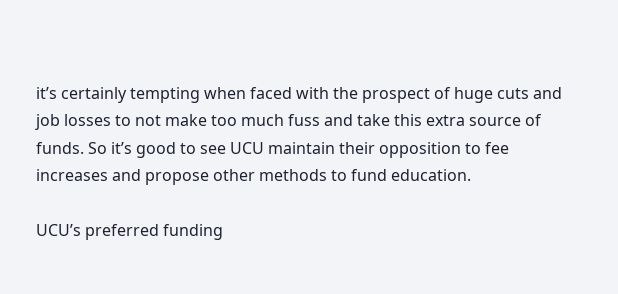it’s certainly tempting when faced with the prospect of huge cuts and job losses to not make too much fuss and take this extra source of funds. So it’s good to see UCU maintain their opposition to fee increases and propose other methods to fund education.

UCU’s preferred funding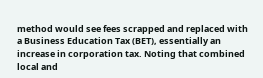method would see fees scrapped and replaced with a Business Education Tax (BET), essentially an increase in corporation tax. Noting that combined local and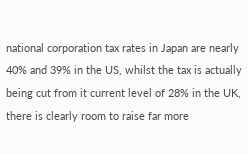national corporation tax rates in Japan are nearly 40% and 39% in the US, whilst the tax is actually being cut from it current level of 28% in the UK, there is clearly room to raise far more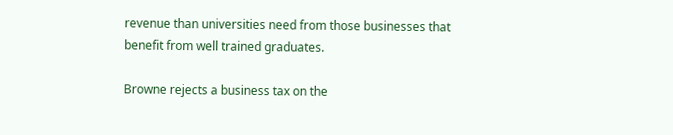revenue than universities need from those businesses that benefit from well trained graduates.

Browne rejects a business tax on the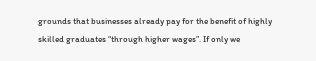grounds that businesses already pay for the benefit of highly skilled graduates “through higher wages”. If only we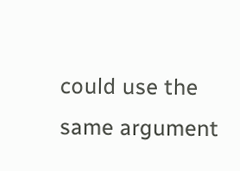could use the same argument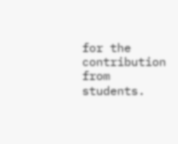for the contribution from students.